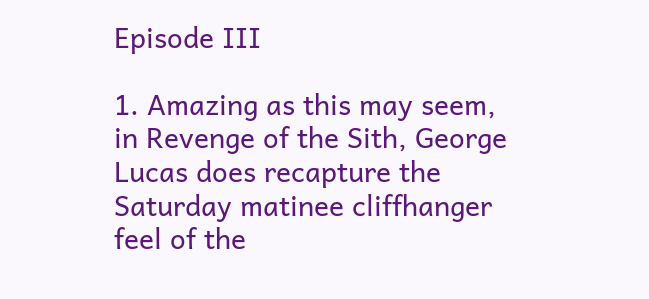Episode III

1. Amazing as this may seem, in Revenge of the Sith, George Lucas does recapture the Saturday matinee cliffhanger feel of the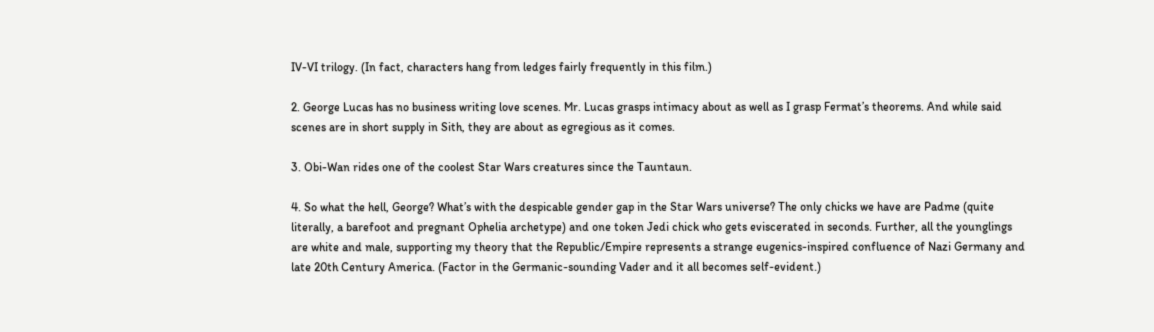IV-VI trilogy. (In fact, characters hang from ledges fairly frequently in this film.)

2. George Lucas has no business writing love scenes. Mr. Lucas grasps intimacy about as well as I grasp Fermat’s theorems. And while said scenes are in short supply in Sith, they are about as egregious as it comes.

3. Obi-Wan rides one of the coolest Star Wars creatures since the Tauntaun.

4. So what the hell, George? What’s with the despicable gender gap in the Star Wars universe? The only chicks we have are Padme (quite literally, a barefoot and pregnant Ophelia archetype) and one token Jedi chick who gets eviscerated in seconds. Further, all the younglings are white and male, supporting my theory that the Republic/Empire represents a strange eugenics-inspired confluence of Nazi Germany and late 20th Century America. (Factor in the Germanic-sounding Vader and it all becomes self-evident.)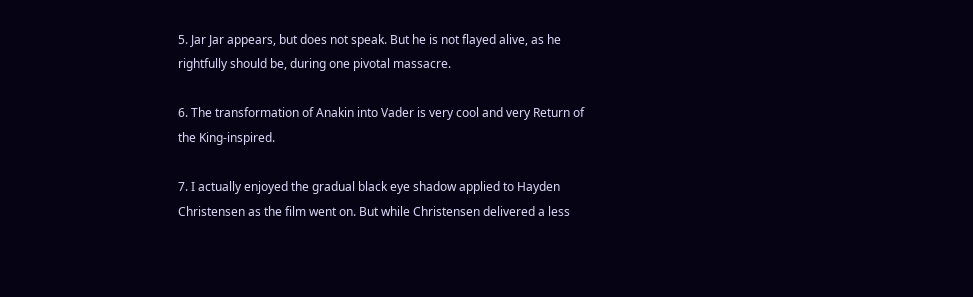5. Jar Jar appears, but does not speak. But he is not flayed alive, as he rightfully should be, during one pivotal massacre.

6. The transformation of Anakin into Vader is very cool and very Return of the King-inspired.

7. I actually enjoyed the gradual black eye shadow applied to Hayden Christensen as the film went on. But while Christensen delivered a less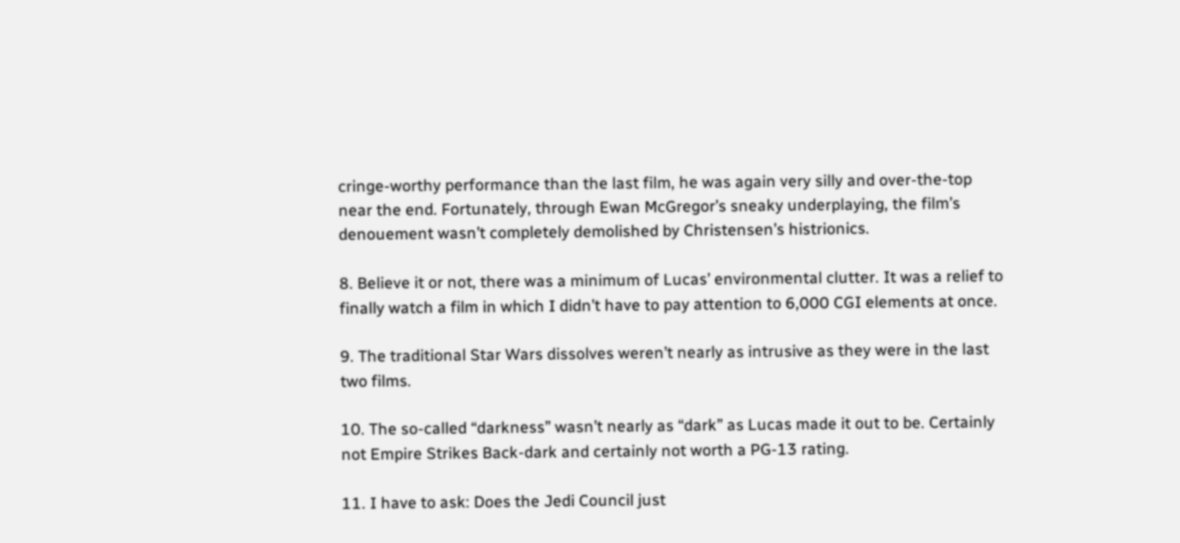cringe-worthy performance than the last film, he was again very silly and over-the-top near the end. Fortunately, through Ewan McGregor’s sneaky underplaying, the film’s denouement wasn’t completely demolished by Christensen’s histrionics.

8. Believe it or not, there was a minimum of Lucas’ environmental clutter. It was a relief to finally watch a film in which I didn’t have to pay attention to 6,000 CGI elements at once.

9. The traditional Star Wars dissolves weren’t nearly as intrusive as they were in the last two films.

10. The so-called “darkness” wasn’t nearly as “dark” as Lucas made it out to be. Certainly not Empire Strikes Back-dark and certainly not worth a PG-13 rating.

11. I have to ask: Does the Jedi Council just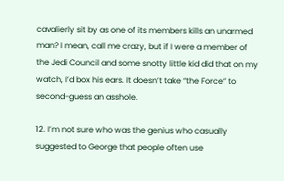cavalierly sit by as one of its members kills an unarmed man? I mean, call me crazy, but if I were a member of the Jedi Council and some snotty little kid did that on my watch, I’d box his ears. It doesn’t take “the Force” to second-guess an asshole.

12. I’m not sure who was the genius who casually suggested to George that people often use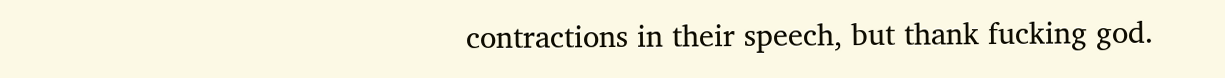contractions in their speech, but thank fucking god.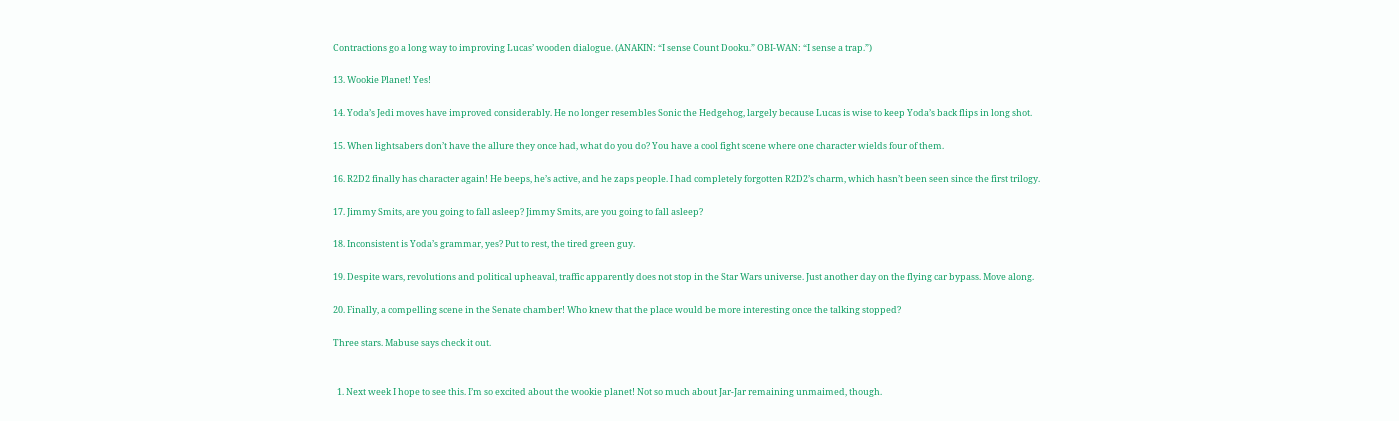Contractions go a long way to improving Lucas’ wooden dialogue. (ANAKIN: “I sense Count Dooku.” OBI-WAN: “I sense a trap.”)

13. Wookie Planet! Yes!

14. Yoda’s Jedi moves have improved considerably. He no longer resembles Sonic the Hedgehog, largely because Lucas is wise to keep Yoda’s back flips in long shot.

15. When lightsabers don’t have the allure they once had, what do you do? You have a cool fight scene where one character wields four of them.

16. R2D2 finally has character again! He beeps, he’s active, and he zaps people. I had completely forgotten R2D2’s charm, which hasn’t been seen since the first trilogy.

17. Jimmy Smits, are you going to fall asleep? Jimmy Smits, are you going to fall asleep?

18. Inconsistent is Yoda’s grammar, yes? Put to rest, the tired green guy.

19. Despite wars, revolutions and political upheaval, traffic apparently does not stop in the Star Wars universe. Just another day on the flying car bypass. Move along.

20. Finally, a compelling scene in the Senate chamber! Who knew that the place would be more interesting once the talking stopped?

Three stars. Mabuse says check it out.


  1. Next week I hope to see this. I’m so excited about the wookie planet! Not so much about Jar-Jar remaining unmaimed, though.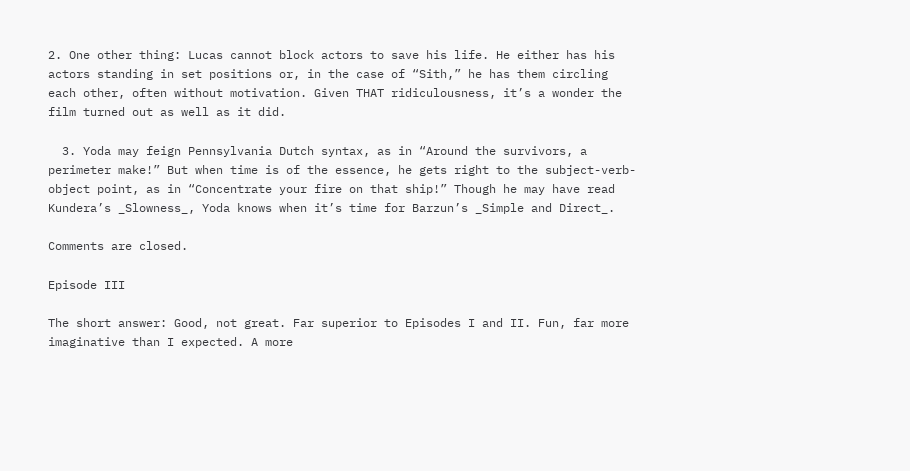2. One other thing: Lucas cannot block actors to save his life. He either has his actors standing in set positions or, in the case of “Sith,” he has them circling each other, often without motivation. Given THAT ridiculousness, it’s a wonder the film turned out as well as it did.

  3. Yoda may feign Pennsylvania Dutch syntax, as in “Around the survivors, a perimeter make!” But when time is of the essence, he gets right to the subject-verb-object point, as in “Concentrate your fire on that ship!” Though he may have read Kundera’s _Slowness_, Yoda knows when it’s time for Barzun’s _Simple and Direct_.

Comments are closed.

Episode III

The short answer: Good, not great. Far superior to Episodes I and II. Fun, far more imaginative than I expected. A more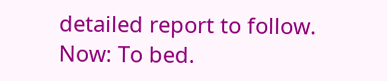detailed report to follow. Now: To bed.